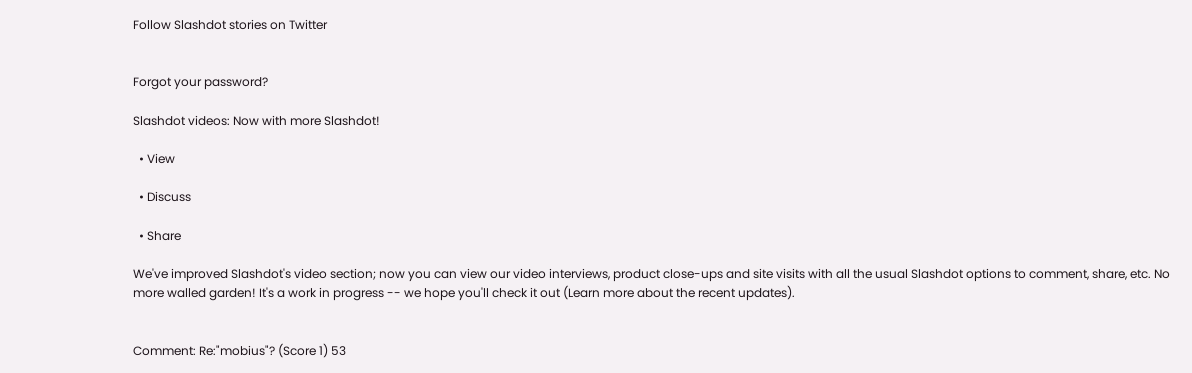Follow Slashdot stories on Twitter


Forgot your password?

Slashdot videos: Now with more Slashdot!

  • View

  • Discuss

  • Share

We've improved Slashdot's video section; now you can view our video interviews, product close-ups and site visits with all the usual Slashdot options to comment, share, etc. No more walled garden! It's a work in progress -- we hope you'll check it out (Learn more about the recent updates).


Comment: Re:"mobius"? (Score 1) 53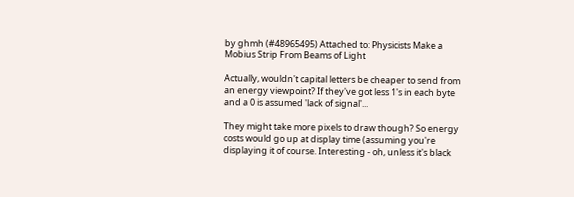by ghmh (#48965495) Attached to: Physicists Make a Mobius Strip From Beams of Light

Actually, wouldn't capital letters be cheaper to send from an energy viewpoint? If they've got less 1's in each byte and a 0 is assumed 'lack of signal'...

They might take more pixels to draw though? So energy costs would go up at display time (assuming you're displaying it of course. Interesting - oh, unless it's black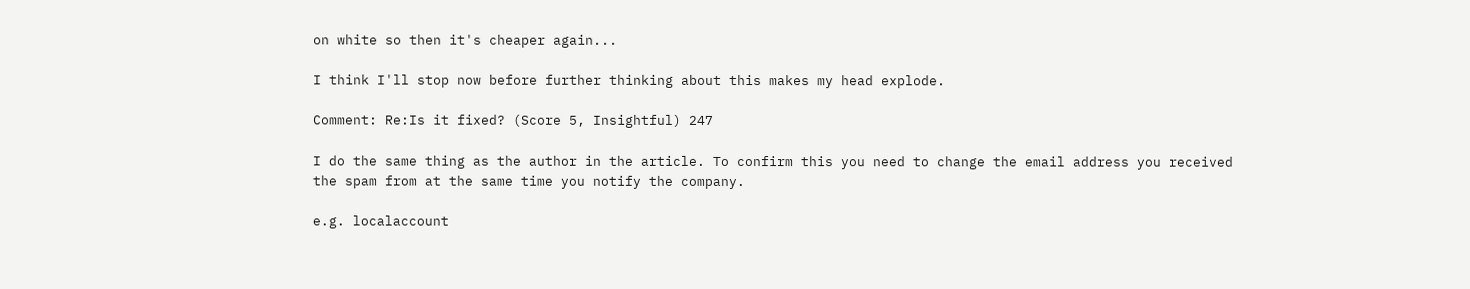on white so then it's cheaper again...

I think I'll stop now before further thinking about this makes my head explode.

Comment: Re:Is it fixed? (Score 5, Insightful) 247

I do the same thing as the author in the article. To confirm this you need to change the email address you received the spam from at the same time you notify the company.

e.g. localaccount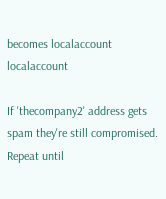becomes localaccount localaccount

If 'thecompany2' address gets spam they're still compromised. Repeat until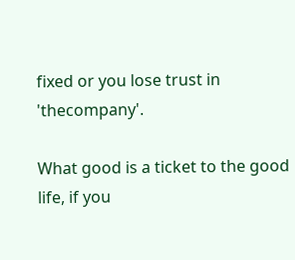fixed or you lose trust in 'thecompany'.

What good is a ticket to the good life, if you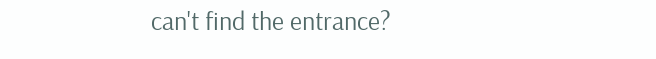can't find the entrance?